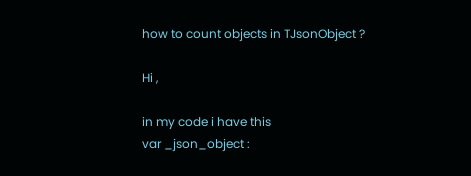how to count objects in TJsonObject ?

Hi ,

in my code i have this
var _json_object :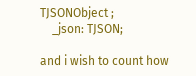TJSONObject ;
    _json: TJSON;

and i wish to count how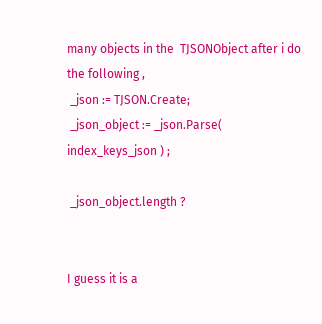many objects in the  TJSONObject after i do the following ,
 _json := TJSON.Create;
 _json_object := _json.Parse( index_keys_json ) ;

 _json_object.length ?


I guess it is a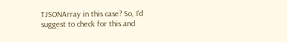TJSONArray in this case? So, I'd suggest to check for this and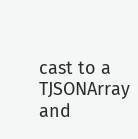cast to a TJSONArray and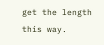get the length this way.